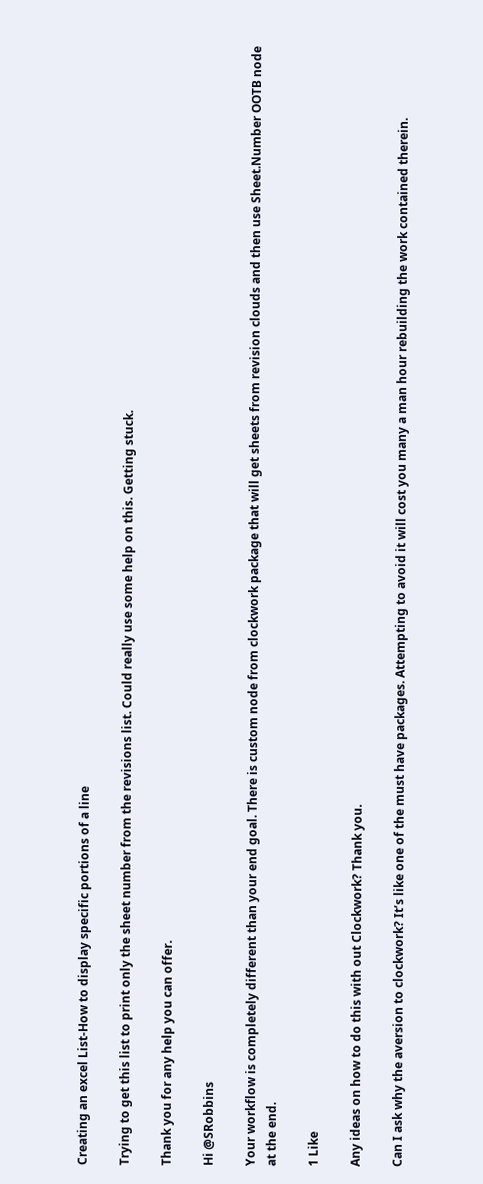Creating an excel List-How to display specific portions of a line

Trying to get this list to print only the sheet number from the revisions list. Could really use some help on this. Getting stuck.

Thank you for any help you can offer.

Hi @SRobbins

Your workflow is completely different than your end goal. There is custom node from clockwork package that will get sheets from revision clouds and then use Sheet.Number OOTB node at the end.

1 Like

Any ideas on how to do this with out Clockwork? Thank you.

Can I ask why the aversion to clockwork? It’s like one of the must have packages. Attempting to avoid it will cost you many a man hour rebuilding the work contained therein.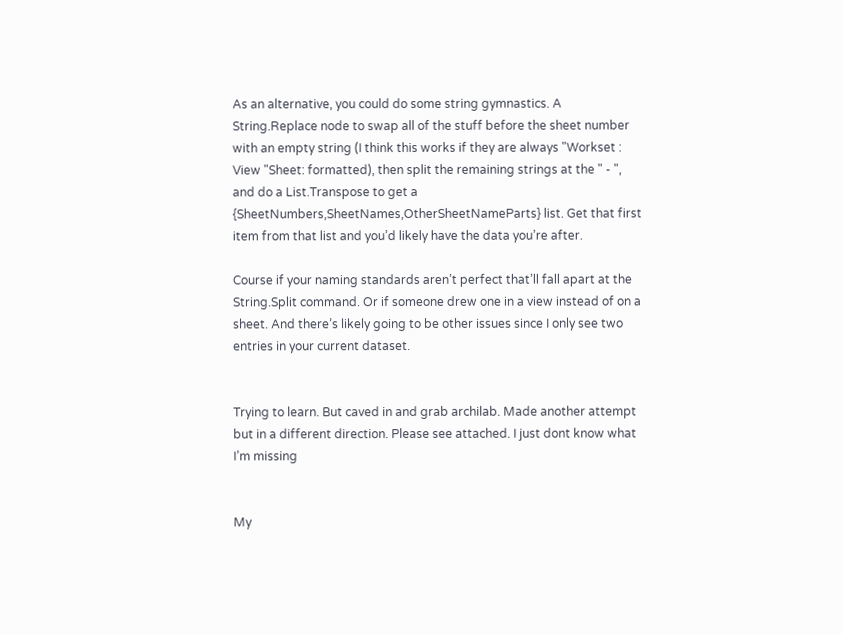As an alternative, you could do some string gymnastics. A String.Replace node to swap all of the stuff before the sheet number with an empty string (I think this works if they are always "Workset : View "Sheet: formatted), then split the remaining strings at the " - ", and do a List.Transpose to get a {SheetNumbers,SheetNames,OtherSheetNameParts} list. Get that first item from that list and you’d likely have the data you’re after.

Course if your naming standards aren’t perfect that’ll fall apart at the String.Split command. Or if someone drew one in a view instead of on a sheet. And there’s likely going to be other issues since I only see two entries in your current dataset.


Trying to learn. But caved in and grab archilab. Made another attempt but in a different direction. Please see attached. I just dont know what I’m missing


My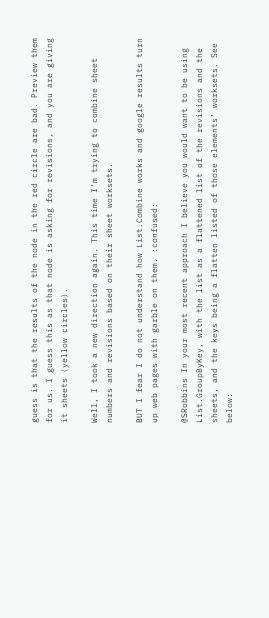guess is that the results of the node in the red circle are bad. Preview them for us. I guess this as that node is asking for revisions, and you are giving it sheets (yellow circles).

Well, I took a new direction again. This time I’m trying to combine sheet numbers and revisions based on their sheet worksets.

BUT I fear I do not understand how List.Combine works and google results turn up web pages with garble on them. :confused:

@SRobbins In your most recent approach I believe you would want to be using List.GroupByKey, with the list as a flattened list of the revisions and the sheets, and the keys being a flatten listed of those elements’ worksets. See below: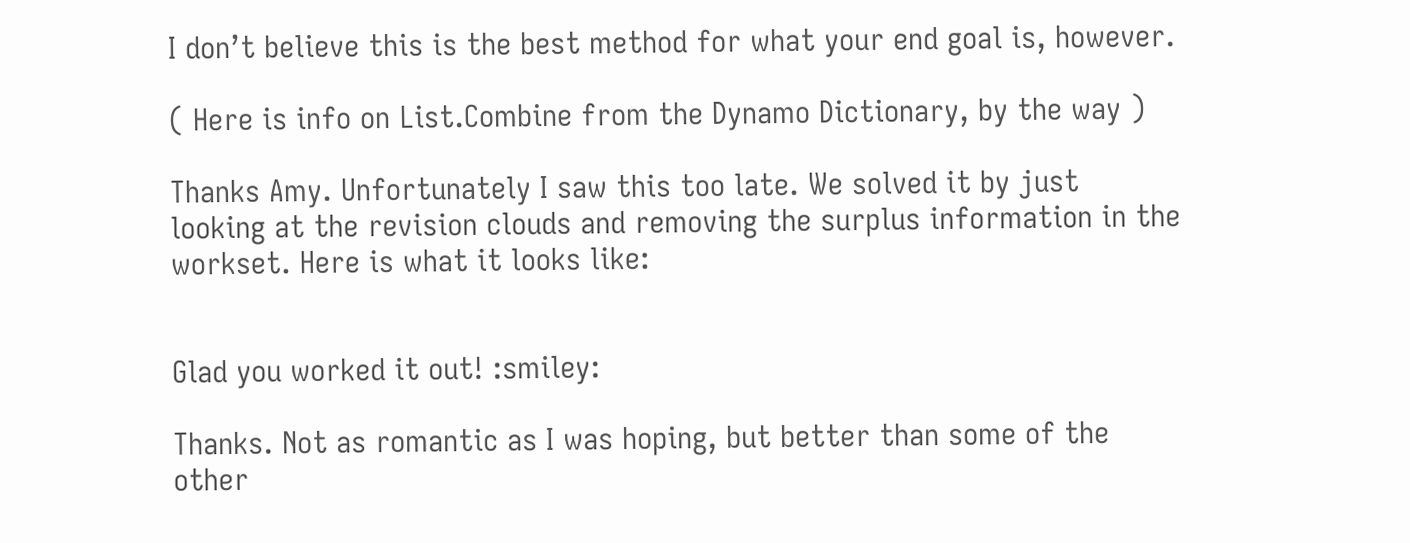I don’t believe this is the best method for what your end goal is, however.

( Here is info on List.Combine from the Dynamo Dictionary, by the way )

Thanks Amy. Unfortunately I saw this too late. We solved it by just looking at the revision clouds and removing the surplus information in the workset. Here is what it looks like:


Glad you worked it out! :smiley:

Thanks. Not as romantic as I was hoping, but better than some of the other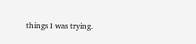things I was trying.